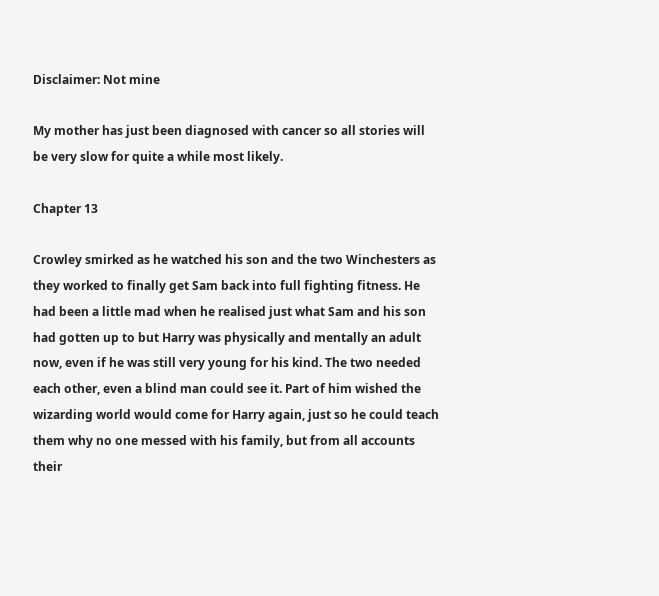Disclaimer: Not mine

My mother has just been diagnosed with cancer so all stories will be very slow for quite a while most likely.

Chapter 13

Crowley smirked as he watched his son and the two Winchesters as they worked to finally get Sam back into full fighting fitness. He had been a little mad when he realised just what Sam and his son had gotten up to but Harry was physically and mentally an adult now, even if he was still very young for his kind. The two needed each other, even a blind man could see it. Part of him wished the wizarding world would come for Harry again, just so he could teach them why no one messed with his family, but from all accounts their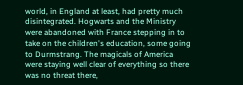world, in England at least, had pretty much disintegrated. Hogwarts and the Ministry were abandoned with France stepping in to take on the children's education, some going to Durmstrang. The magicals of America were staying well clear of everything so there was no threat there,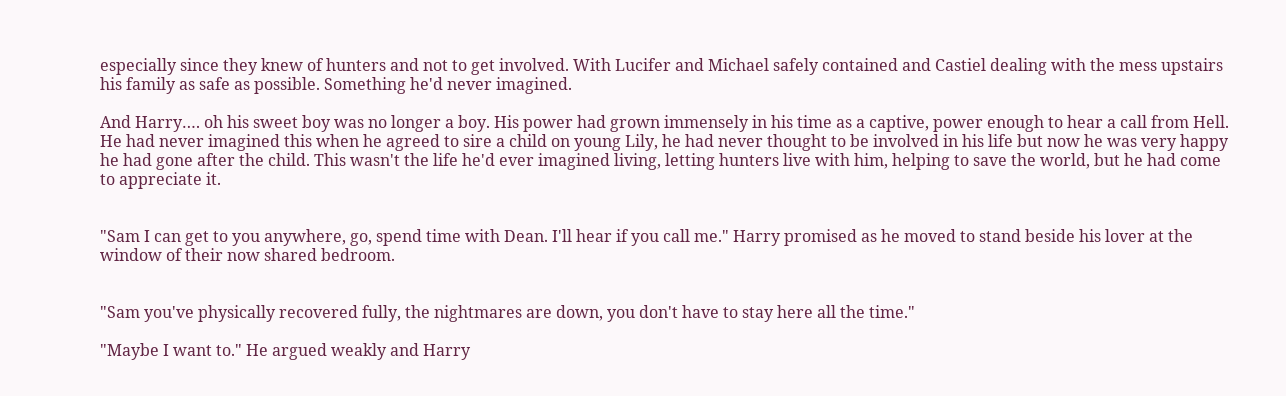especially since they knew of hunters and not to get involved. With Lucifer and Michael safely contained and Castiel dealing with the mess upstairs his family as safe as possible. Something he'd never imagined.

And Harry…. oh his sweet boy was no longer a boy. His power had grown immensely in his time as a captive, power enough to hear a call from Hell. He had never imagined this when he agreed to sire a child on young Lily, he had never thought to be involved in his life but now he was very happy he had gone after the child. This wasn't the life he'd ever imagined living, letting hunters live with him, helping to save the world, but he had come to appreciate it.


"Sam I can get to you anywhere, go, spend time with Dean. I'll hear if you call me." Harry promised as he moved to stand beside his lover at the window of their now shared bedroom.


"Sam you've physically recovered fully, the nightmares are down, you don't have to stay here all the time."

"Maybe I want to." He argued weakly and Harry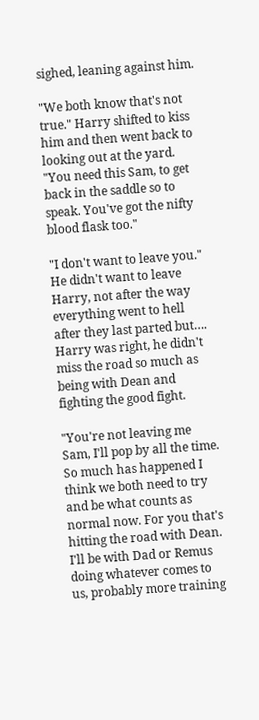sighed, leaning against him.

"We both know that's not true." Harry shifted to kiss him and then went back to looking out at the yard. "You need this Sam, to get back in the saddle so to speak. You've got the nifty blood flask too."

"I don't want to leave you." He didn't want to leave Harry, not after the way everything went to hell after they last parted but…. Harry was right, he didn't miss the road so much as being with Dean and fighting the good fight.

"You're not leaving me Sam, I'll pop by all the time. So much has happened I think we both need to try and be what counts as normal now. For you that's hitting the road with Dean. I'll be with Dad or Remus doing whatever comes to us, probably more training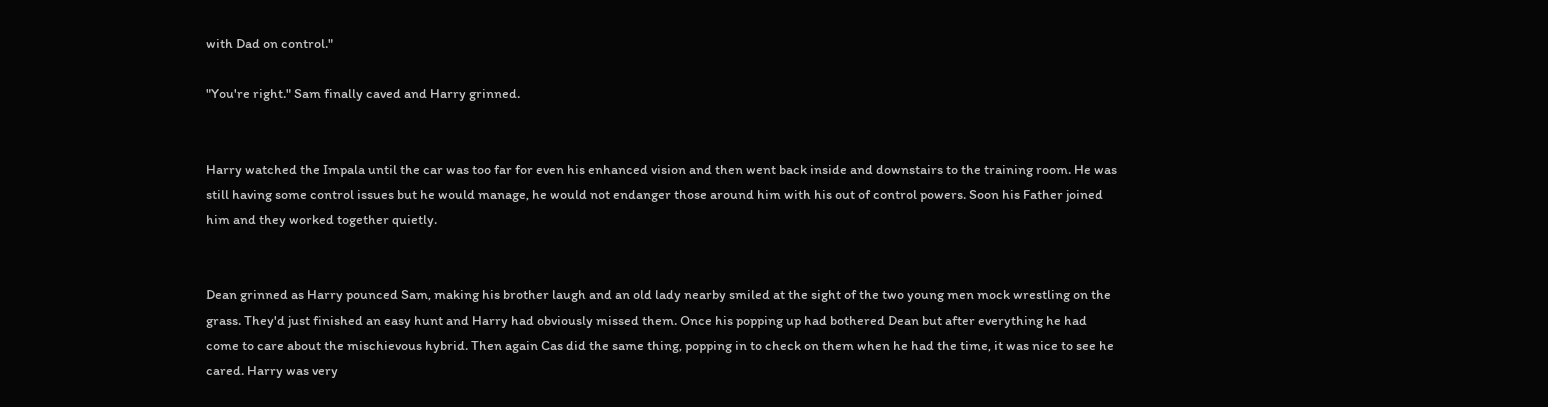with Dad on control."

"You're right." Sam finally caved and Harry grinned.


Harry watched the Impala until the car was too far for even his enhanced vision and then went back inside and downstairs to the training room. He was still having some control issues but he would manage, he would not endanger those around him with his out of control powers. Soon his Father joined him and they worked together quietly.


Dean grinned as Harry pounced Sam, making his brother laugh and an old lady nearby smiled at the sight of the two young men mock wrestling on the grass. They'd just finished an easy hunt and Harry had obviously missed them. Once his popping up had bothered Dean but after everything he had come to care about the mischievous hybrid. Then again Cas did the same thing, popping in to check on them when he had the time, it was nice to see he cared. Harry was very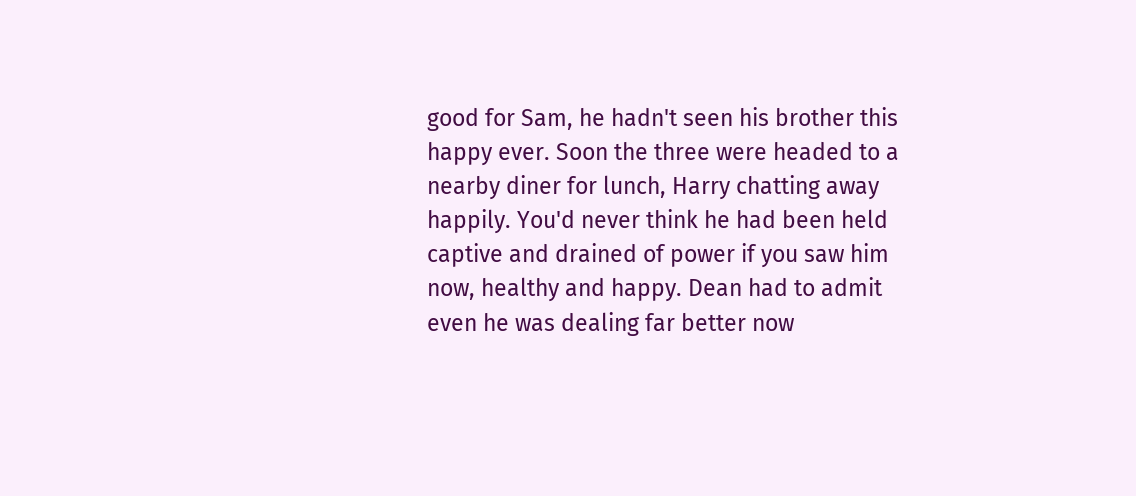good for Sam, he hadn't seen his brother this happy ever. Soon the three were headed to a nearby diner for lunch, Harry chatting away happily. You'd never think he had been held captive and drained of power if you saw him now, healthy and happy. Dean had to admit even he was dealing far better now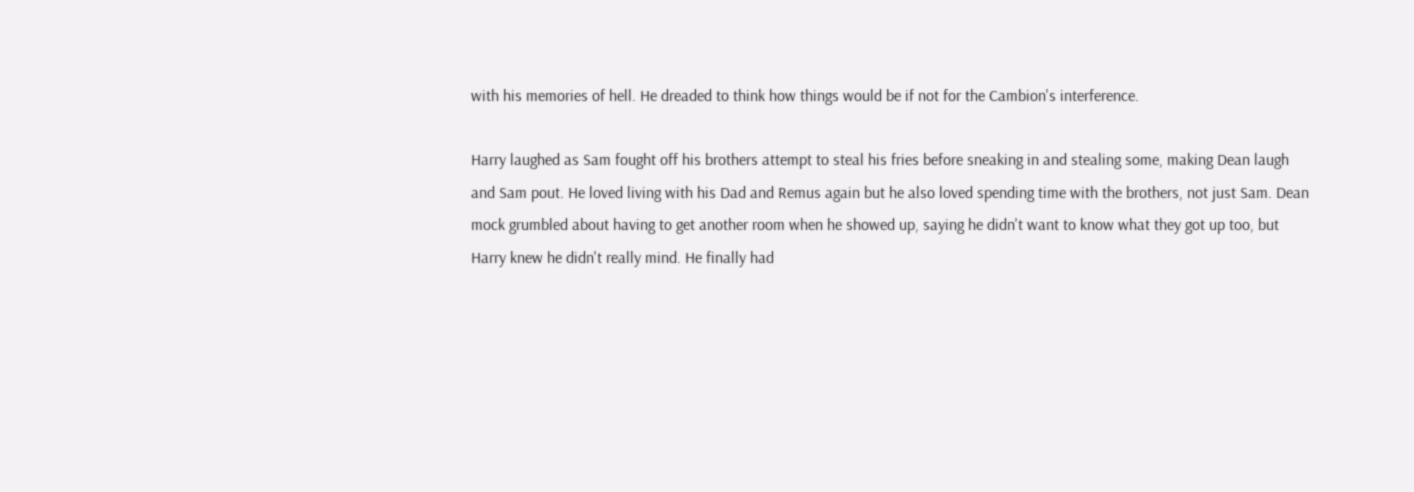with his memories of hell. He dreaded to think how things would be if not for the Cambion's interference.

Harry laughed as Sam fought off his brothers attempt to steal his fries before sneaking in and stealing some, making Dean laugh and Sam pout. He loved living with his Dad and Remus again but he also loved spending time with the brothers, not just Sam. Dean mock grumbled about having to get another room when he showed up, saying he didn't want to know what they got up too, but Harry knew he didn't really mind. He finally had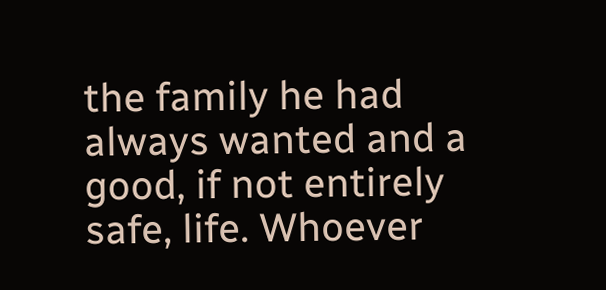the family he had always wanted and a good, if not entirely safe, life. Whoever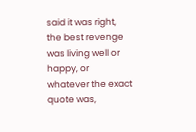said it was right, the best revenge was living well or happy, or whatever the exact quote was,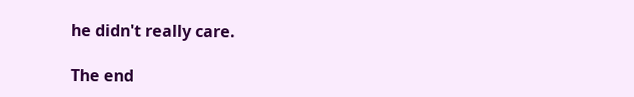he didn't really care.

The end